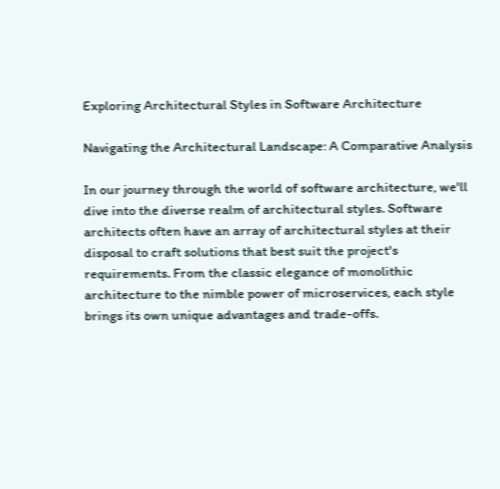Exploring Architectural Styles in Software Architecture

Navigating the Architectural Landscape: A Comparative Analysis

In our journey through the world of software architecture, we'll dive into the diverse realm of architectural styles. Software architects often have an array of architectural styles at their disposal to craft solutions that best suit the project's requirements. From the classic elegance of monolithic architecture to the nimble power of microservices, each style brings its own unique advantages and trade-offs.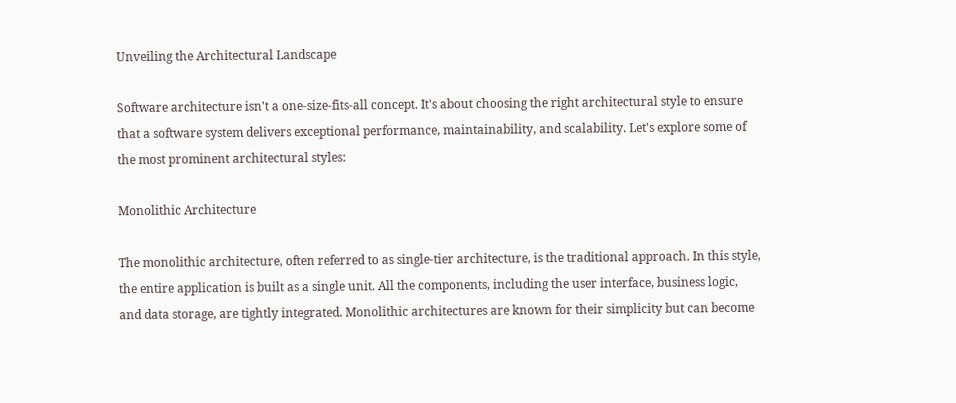Unveiling the Architectural Landscape

Software architecture isn't a one-size-fits-all concept. It's about choosing the right architectural style to ensure that a software system delivers exceptional performance, maintainability, and scalability. Let's explore some of the most prominent architectural styles:

Monolithic Architecture

The monolithic architecture, often referred to as single-tier architecture, is the traditional approach. In this style, the entire application is built as a single unit. All the components, including the user interface, business logic, and data storage, are tightly integrated. Monolithic architectures are known for their simplicity but can become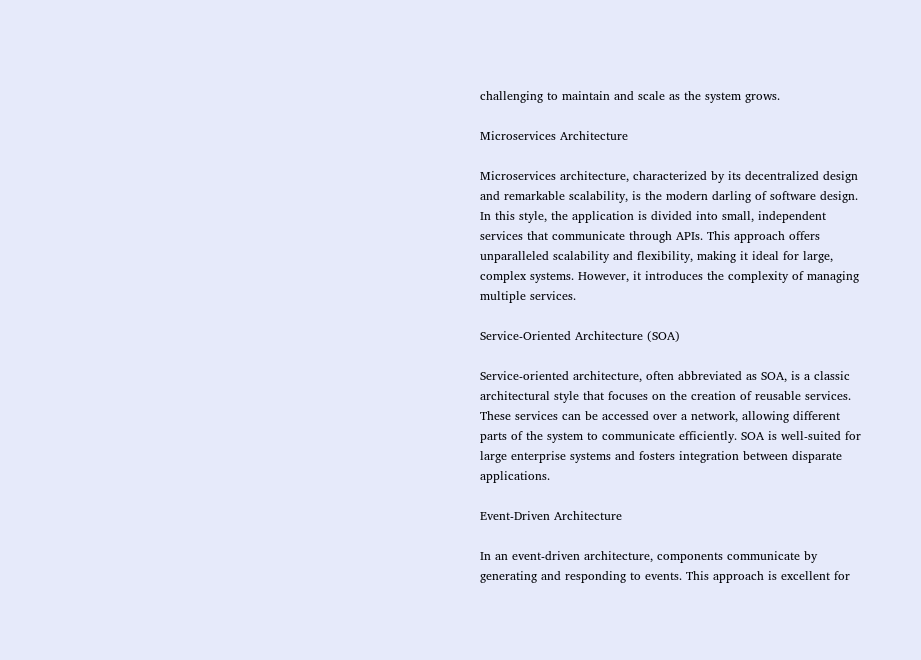challenging to maintain and scale as the system grows.

Microservices Architecture

Microservices architecture, characterized by its decentralized design and remarkable scalability, is the modern darling of software design. In this style, the application is divided into small, independent services that communicate through APIs. This approach offers unparalleled scalability and flexibility, making it ideal for large, complex systems. However, it introduces the complexity of managing multiple services.

Service-Oriented Architecture (SOA)

Service-oriented architecture, often abbreviated as SOA, is a classic architectural style that focuses on the creation of reusable services. These services can be accessed over a network, allowing different parts of the system to communicate efficiently. SOA is well-suited for large enterprise systems and fosters integration between disparate applications.

Event-Driven Architecture

In an event-driven architecture, components communicate by generating and responding to events. This approach is excellent for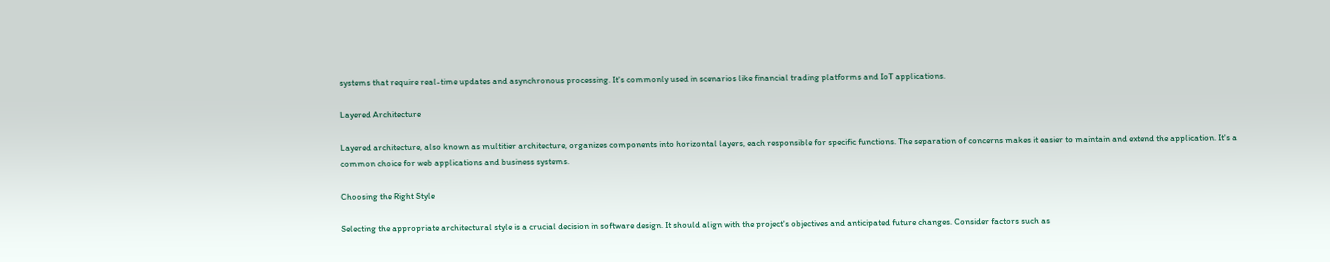systems that require real-time updates and asynchronous processing. It's commonly used in scenarios like financial trading platforms and IoT applications.

Layered Architecture

Layered architecture, also known as multitier architecture, organizes components into horizontal layers, each responsible for specific functions. The separation of concerns makes it easier to maintain and extend the application. It's a common choice for web applications and business systems.

Choosing the Right Style

Selecting the appropriate architectural style is a crucial decision in software design. It should align with the project's objectives and anticipated future changes. Consider factors such as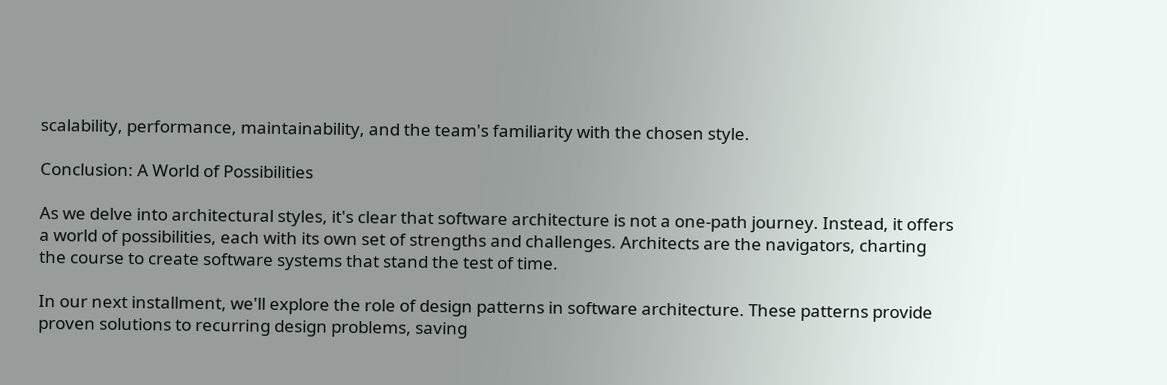scalability, performance, maintainability, and the team's familiarity with the chosen style.

Conclusion: A World of Possibilities

As we delve into architectural styles, it's clear that software architecture is not a one-path journey. Instead, it offers a world of possibilities, each with its own set of strengths and challenges. Architects are the navigators, charting the course to create software systems that stand the test of time.

In our next installment, we'll explore the role of design patterns in software architecture. These patterns provide proven solutions to recurring design problems, saving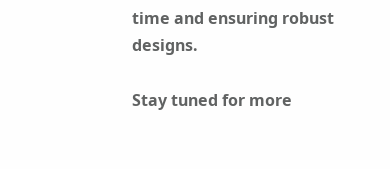time and ensuring robust designs.

Stay tuned for more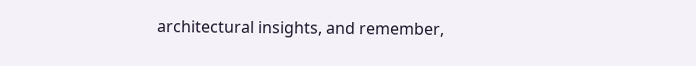architectural insights, and remember,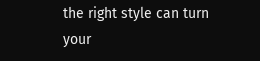the right style can turn your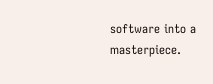software into a masterpiece.